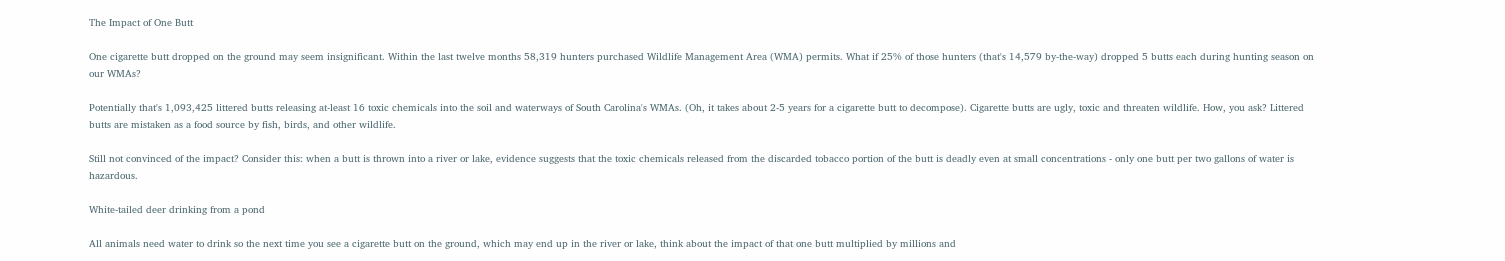The Impact of One Butt

One cigarette butt dropped on the ground may seem insignificant. Within the last twelve months 58,319 hunters purchased Wildlife Management Area (WMA) permits. What if 25% of those hunters (that's 14,579 by-the-way) dropped 5 butts each during hunting season on our WMAs?

Potentially that's 1,093,425 littered butts releasing at-least 16 toxic chemicals into the soil and waterways of South Carolina's WMAs. (Oh, it takes about 2-5 years for a cigarette butt to decompose). Cigarette butts are ugly, toxic and threaten wildlife. How, you ask? Littered butts are mistaken as a food source by fish, birds, and other wildlife.

Still not convinced of the impact? Consider this: when a butt is thrown into a river or lake, evidence suggests that the toxic chemicals released from the discarded tobacco portion of the butt is deadly even at small concentrations - only one butt per two gallons of water is hazardous.

White-tailed deer drinking from a pond

All animals need water to drink so the next time you see a cigarette butt on the ground, which may end up in the river or lake, think about the impact of that one butt multiplied by millions and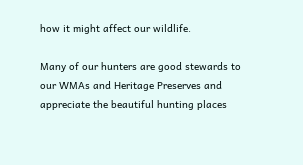how it might affect our wildlife.

Many of our hunters are good stewards to our WMAs and Heritage Preserves and appreciate the beautiful hunting places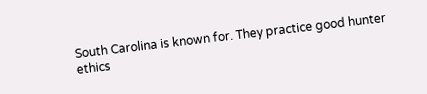South Carolina is known for. They practice good hunter ethics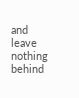and leave nothing behind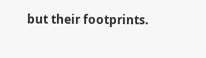but their footprints.